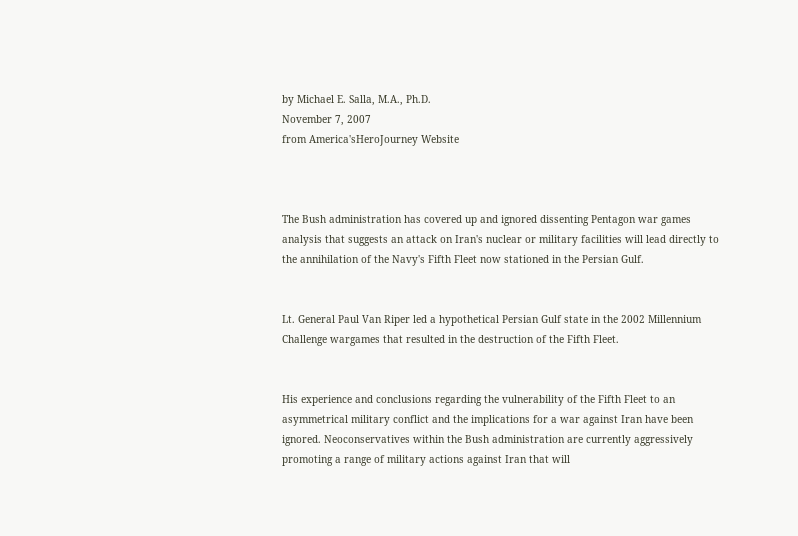by Michael E. Salla, M.A., Ph.D.
November 7, 2007
from America'sHeroJourney Website



The Bush administration has covered up and ignored dissenting Pentagon war games analysis that suggests an attack on Iran's nuclear or military facilities will lead directly to the annihilation of the Navy's Fifth Fleet now stationed in the Persian Gulf.


Lt. General Paul Van Riper led a hypothetical Persian Gulf state in the 2002 Millennium Challenge wargames that resulted in the destruction of the Fifth Fleet.


His experience and conclusions regarding the vulnerability of the Fifth Fleet to an asymmetrical military conflict and the implications for a war against Iran have been ignored. Neoconservatives within the Bush administration are currently aggressively promoting a range of military actions against Iran that will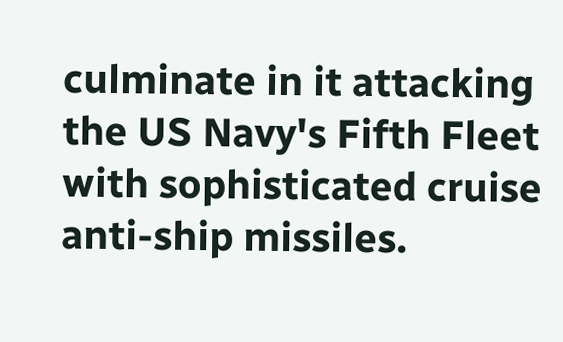culminate in it attacking the US Navy's Fifth Fleet with sophisticated cruise anti-ship missiles.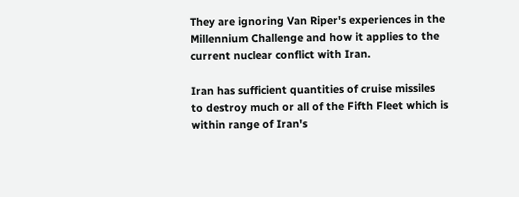They are ignoring Van Riper's experiences in the Millennium Challenge and how it applies to the current nuclear conflict with Iran.

Iran has sufficient quantities of cruise missiles to destroy much or all of the Fifth Fleet which is within range of Iran's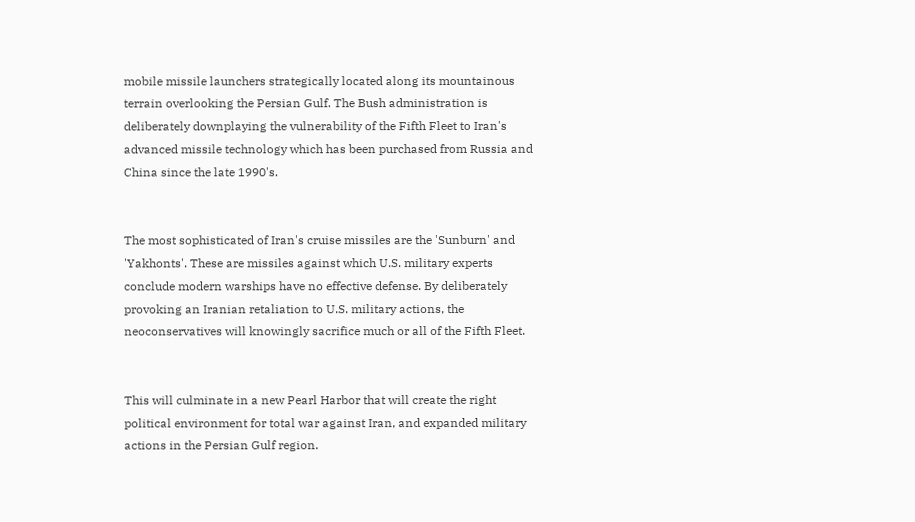mobile missile launchers strategically located along its mountainous terrain overlooking the Persian Gulf. The Bush administration is deliberately downplaying the vulnerability of the Fifth Fleet to Iran's advanced missile technology which has been purchased from Russia and China since the late 1990's.


The most sophisticated of Iran's cruise missiles are the 'Sunburn' and 'Yakhonts'. These are missiles against which U.S. military experts conclude modern warships have no effective defense. By deliberately provoking an Iranian retaliation to U.S. military actions, the neoconservatives will knowingly sacrifice much or all of the Fifth Fleet.


This will culminate in a new Pearl Harbor that will create the right political environment for total war against Iran, and expanded military actions in the Persian Gulf region.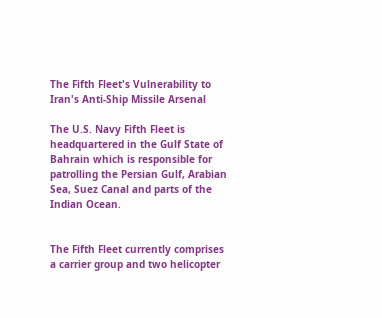The Fifth Fleet's Vulnerability to Iran's Anti-Ship Missile Arsenal

The U.S. Navy Fifth Fleet is headquartered in the Gulf State of Bahrain which is responsible for patrolling the Persian Gulf, Arabian Sea, Suez Canal and parts of the Indian Ocean.


The Fifth Fleet currently comprises a carrier group and two helicopter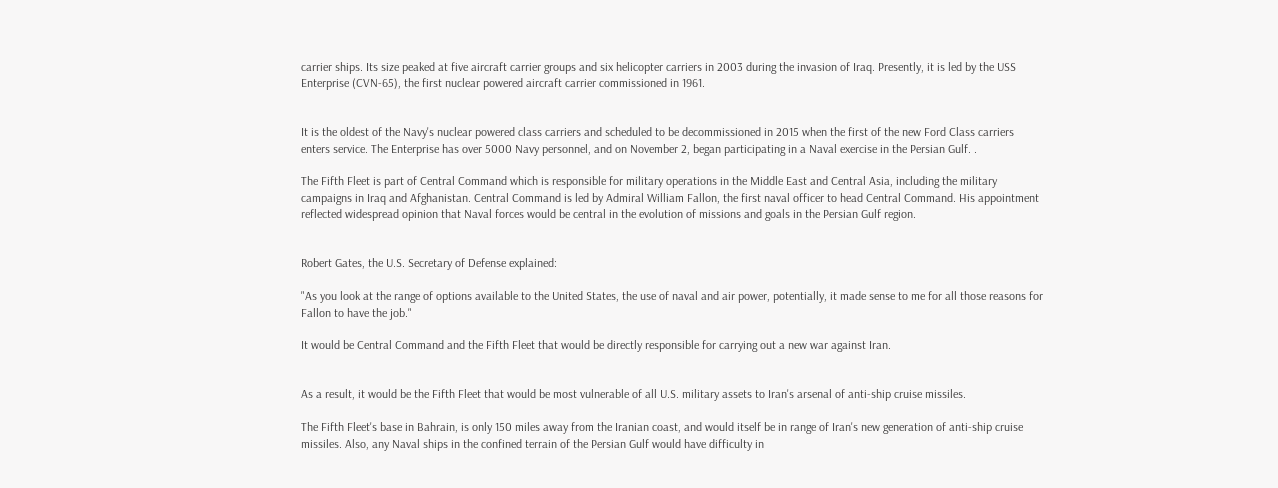carrier ships. Its size peaked at five aircraft carrier groups and six helicopter carriers in 2003 during the invasion of Iraq. Presently, it is led by the USS Enterprise (CVN-65), the first nuclear powered aircraft carrier commissioned in 1961.


It is the oldest of the Navy's nuclear powered class carriers and scheduled to be decommissioned in 2015 when the first of the new Ford Class carriers enters service. The Enterprise has over 5000 Navy personnel, and on November 2, began participating in a Naval exercise in the Persian Gulf. .

The Fifth Fleet is part of Central Command which is responsible for military operations in the Middle East and Central Asia, including the military campaigns in Iraq and Afghanistan. Central Command is led by Admiral William Fallon, the first naval officer to head Central Command. His appointment reflected widespread opinion that Naval forces would be central in the evolution of missions and goals in the Persian Gulf region.


Robert Gates, the U.S. Secretary of Defense explained:

"As you look at the range of options available to the United States, the use of naval and air power, potentially, it made sense to me for all those reasons for Fallon to have the job."

It would be Central Command and the Fifth Fleet that would be directly responsible for carrying out a new war against Iran.


As a result, it would be the Fifth Fleet that would be most vulnerable of all U.S. military assets to Iran's arsenal of anti-ship cruise missiles.

The Fifth Fleet's base in Bahrain, is only 150 miles away from the Iranian coast, and would itself be in range of Iran's new generation of anti-ship cruise missiles. Also, any Naval ships in the confined terrain of the Persian Gulf would have difficulty in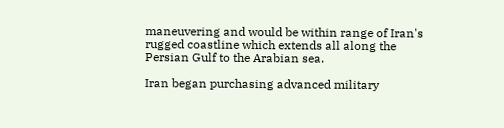maneuvering and would be within range of Iran's rugged coastline which extends all along the Persian Gulf to the Arabian sea.

Iran began purchasing advanced military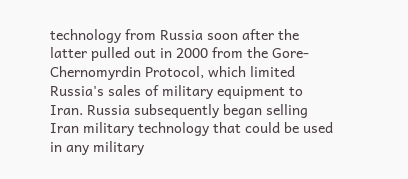technology from Russia soon after the latter pulled out in 2000 from the Gore-Chernomyrdin Protocol, which limited Russia's sales of military equipment to Iran. Russia subsequently began selling Iran military technology that could be used in any military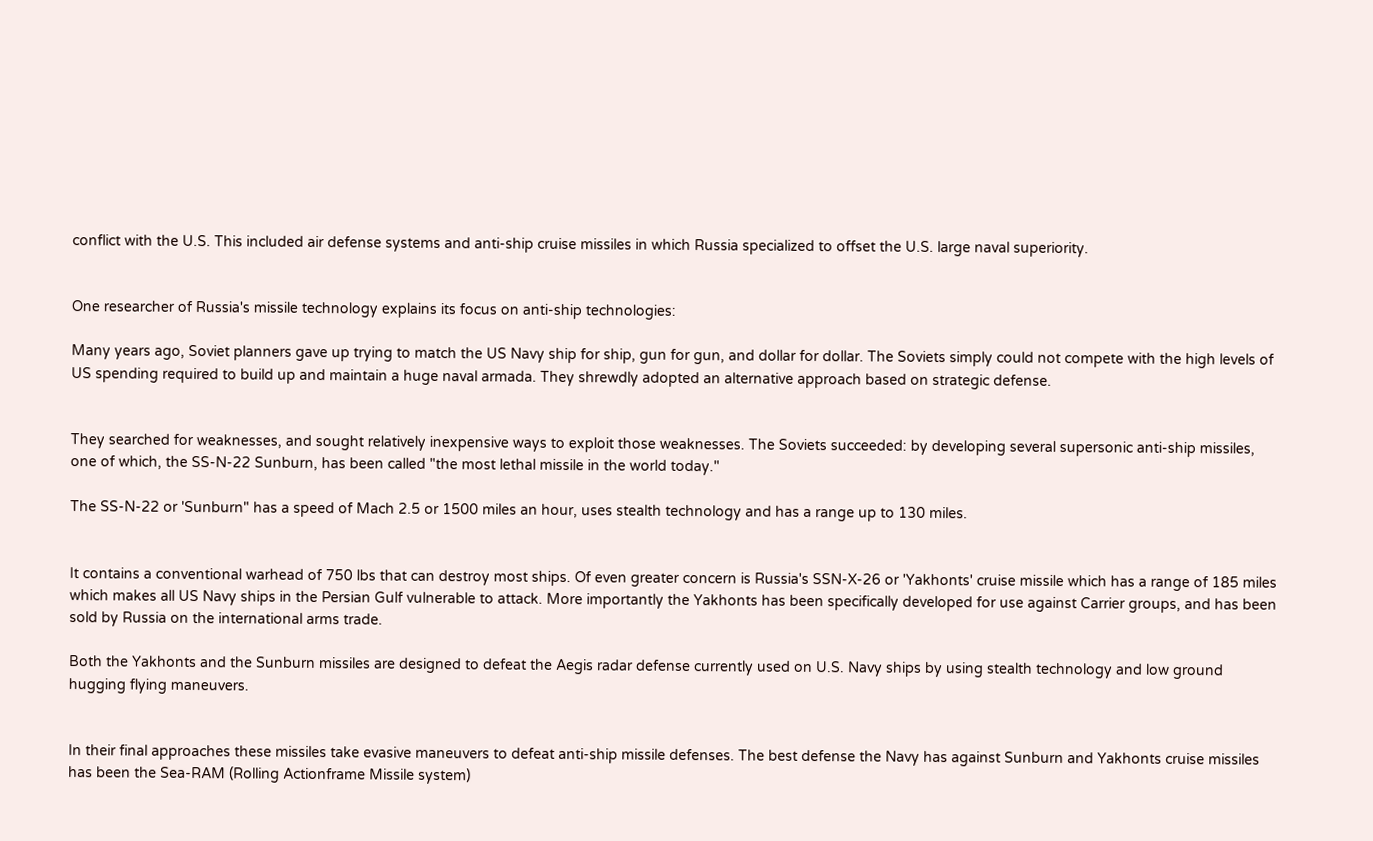conflict with the U.S. This included air defense systems and anti-ship cruise missiles in which Russia specialized to offset the U.S. large naval superiority.


One researcher of Russia's missile technology explains its focus on anti-ship technologies:

Many years ago, Soviet planners gave up trying to match the US Navy ship for ship, gun for gun, and dollar for dollar. The Soviets simply could not compete with the high levels of US spending required to build up and maintain a huge naval armada. They shrewdly adopted an alternative approach based on strategic defense.


They searched for weaknesses, and sought relatively inexpensive ways to exploit those weaknesses. The Soviets succeeded: by developing several supersonic anti-ship missiles, one of which, the SS-N-22 Sunburn, has been called "the most lethal missile in the world today."

The SS-N-22 or 'Sunburn" has a speed of Mach 2.5 or 1500 miles an hour, uses stealth technology and has a range up to 130 miles.


It contains a conventional warhead of 750 lbs that can destroy most ships. Of even greater concern is Russia's SSN-X-26 or 'Yakhonts' cruise missile which has a range of 185 miles which makes all US Navy ships in the Persian Gulf vulnerable to attack. More importantly the Yakhonts has been specifically developed for use against Carrier groups, and has been sold by Russia on the international arms trade.

Both the Yakhonts and the Sunburn missiles are designed to defeat the Aegis radar defense currently used on U.S. Navy ships by using stealth technology and low ground hugging flying maneuvers.


In their final approaches these missiles take evasive maneuvers to defeat anti-ship missile defenses. The best defense the Navy has against Sunburn and Yakhonts cruise missiles has been the Sea-RAM (Rolling Actionframe Missile system)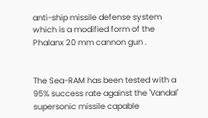anti-ship missile defense system which is a modified form of the Phalanx 20 mm cannon gun .


The Sea-RAM has been tested with a 95% success rate against the 'Vandal' supersonic missile capable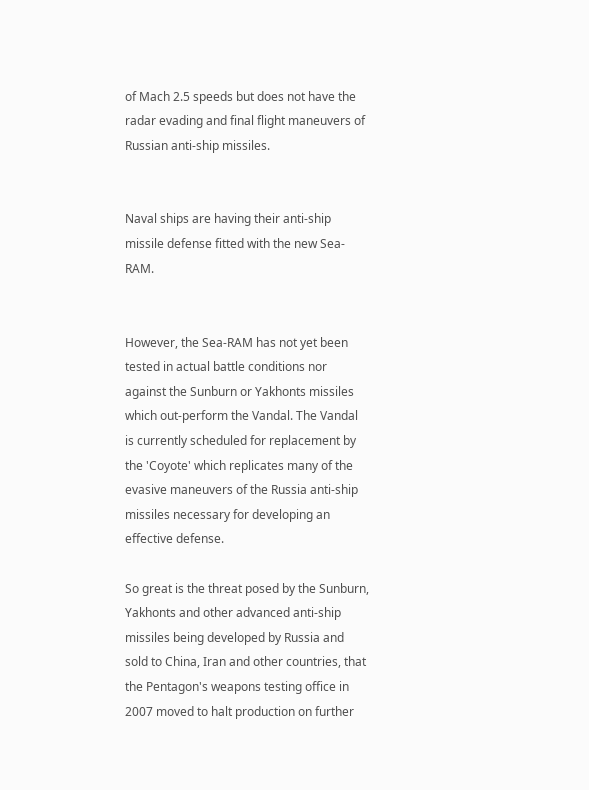of Mach 2.5 speeds but does not have the radar evading and final flight maneuvers of Russian anti-ship missiles.


Naval ships are having their anti-ship missile defense fitted with the new Sea-RAM.


However, the Sea-RAM has not yet been tested in actual battle conditions nor against the Sunburn or Yakhonts missiles which out-perform the Vandal. The Vandal is currently scheduled for replacement by the 'Coyote' which replicates many of the evasive maneuvers of the Russia anti-ship missiles necessary for developing an effective defense.

So great is the threat posed by the Sunburn, Yakhonts and other advanced anti-ship missiles being developed by Russia and sold to China, Iran and other countries, that the Pentagon's weapons testing office in 2007 moved to halt production on further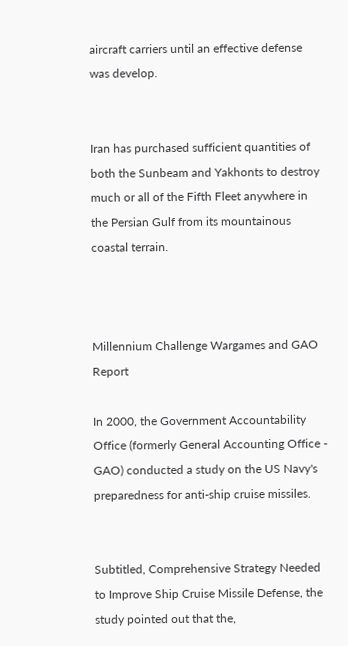aircraft carriers until an effective defense was develop.


Iran has purchased sufficient quantities of both the Sunbeam and Yakhonts to destroy much or all of the Fifth Fleet anywhere in the Persian Gulf from its mountainous coastal terrain.



Millennium Challenge Wargames and GAO Report

In 2000, the Government Accountability Office (formerly General Accounting Office - GAO) conducted a study on the US Navy's preparedness for anti-ship cruise missiles.


Subtitled, Comprehensive Strategy Needed to Improve Ship Cruise Missile Defense, the study pointed out that the,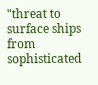"threat to surface ships from sophisticated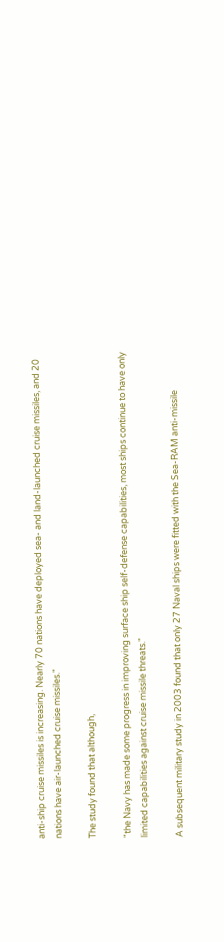anti-ship cruise missiles is increasing. Nearly 70 nations have deployed sea- and land-launched cruise missiles, and 20 nations have air-launched cruise missiles."

The study found that although,

"the Navy has made some progress in improving surface ship self-defense capabilities, most ships continue to have only limited capabilities against cruise missile threats."

A subsequent military study in 2003 found that only 27 Naval ships were fitted with the Sea-RAM anti-missile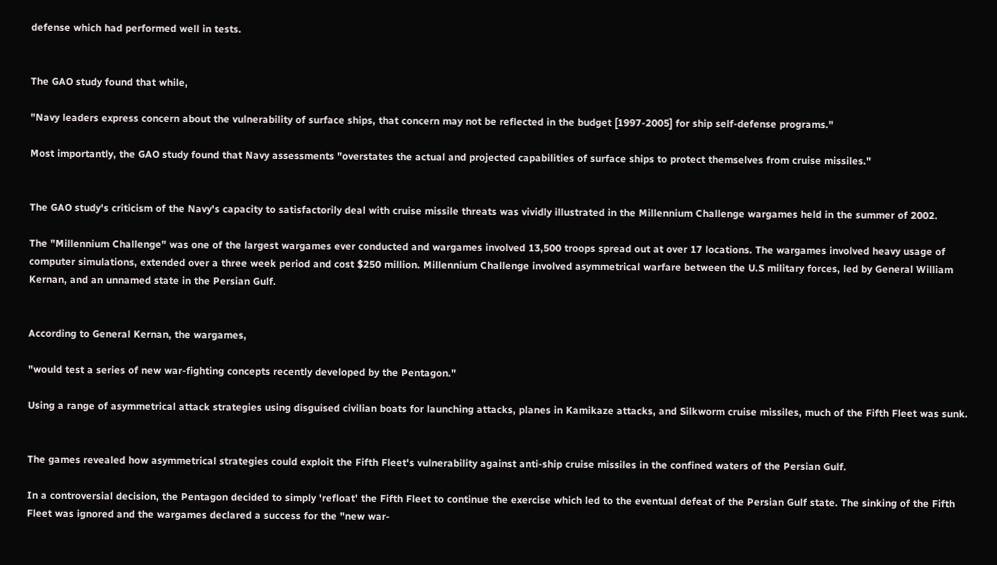defense which had performed well in tests.


The GAO study found that while,

"Navy leaders express concern about the vulnerability of surface ships, that concern may not be reflected in the budget [1997-2005] for ship self-defense programs."

Most importantly, the GAO study found that Navy assessments "overstates the actual and projected capabilities of surface ships to protect themselves from cruise missiles."


The GAO study's criticism of the Navy's capacity to satisfactorily deal with cruise missile threats was vividly illustrated in the Millennium Challenge wargames held in the summer of 2002.

The "Millennium Challenge" was one of the largest wargames ever conducted and wargames involved 13,500 troops spread out at over 17 locations. The wargames involved heavy usage of computer simulations, extended over a three week period and cost $250 million. Millennium Challenge involved asymmetrical warfare between the U.S military forces, led by General William Kernan, and an unnamed state in the Persian Gulf.


According to General Kernan, the wargames,

"would test a series of new war-fighting concepts recently developed by the Pentagon."

Using a range of asymmetrical attack strategies using disguised civilian boats for launching attacks, planes in Kamikaze attacks, and Silkworm cruise missiles, much of the Fifth Fleet was sunk.


The games revealed how asymmetrical strategies could exploit the Fifth Fleet's vulnerability against anti-ship cruise missiles in the confined waters of the Persian Gulf.

In a controversial decision, the Pentagon decided to simply 'refloat' the Fifth Fleet to continue the exercise which led to the eventual defeat of the Persian Gulf state. The sinking of the Fifth Fleet was ignored and the wargames declared a success for the "new war-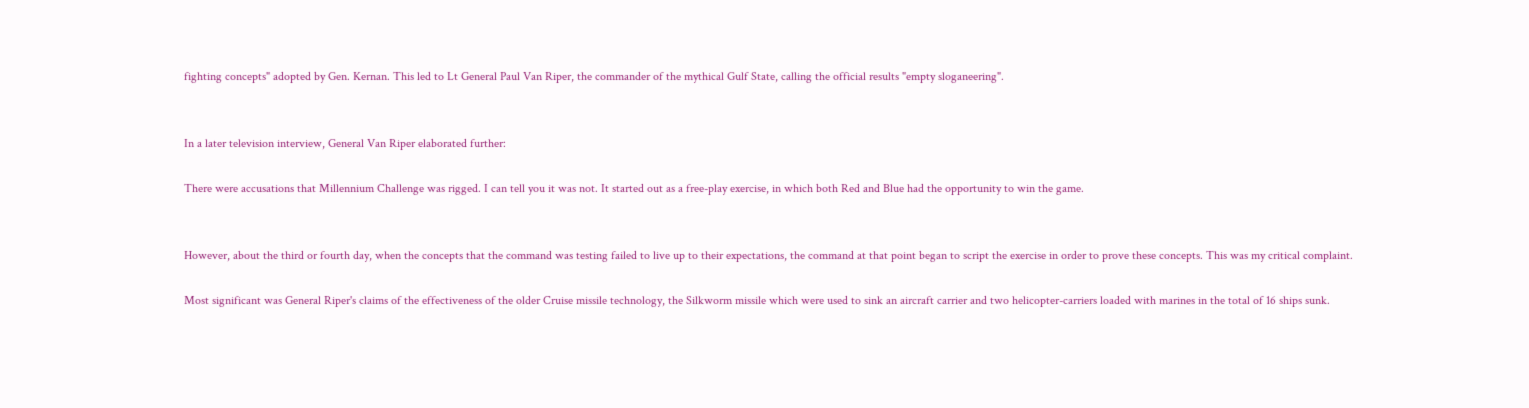fighting concepts" adopted by Gen. Kernan. This led to Lt General Paul Van Riper, the commander of the mythical Gulf State, calling the official results "empty sloganeering".


In a later television interview, General Van Riper elaborated further:

There were accusations that Millennium Challenge was rigged. I can tell you it was not. It started out as a free-play exercise, in which both Red and Blue had the opportunity to win the game.


However, about the third or fourth day, when the concepts that the command was testing failed to live up to their expectations, the command at that point began to script the exercise in order to prove these concepts. This was my critical complaint.

Most significant was General Riper's claims of the effectiveness of the older Cruise missile technology, the Silkworm missile which were used to sink an aircraft carrier and two helicopter-carriers loaded with marines in the total of 16 ships sunk.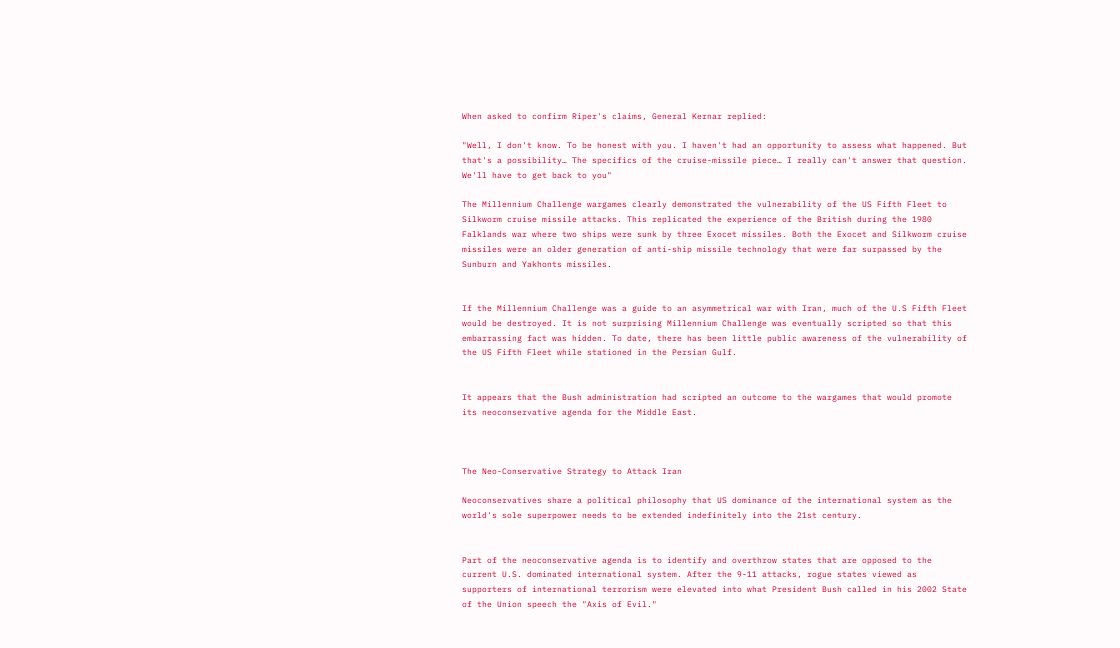When asked to confirm Riper's claims, General Kernar replied:

"Well, I don't know. To be honest with you. I haven't had an opportunity to assess what happened. But that's a possibility… The specifics of the cruise-missile piece… I really can't answer that question. We'll have to get back to you"

The Millennium Challenge wargames clearly demonstrated the vulnerability of the US Fifth Fleet to Silkworm cruise missile attacks. This replicated the experience of the British during the 1980 Falklands war where two ships were sunk by three Exocet missiles. Both the Exocet and Silkworm cruise missiles were an older generation of anti-ship missile technology that were far surpassed by the Sunburn and Yakhonts missiles.


If the Millennium Challenge was a guide to an asymmetrical war with Iran, much of the U.S Fifth Fleet would be destroyed. It is not surprising Millennium Challenge was eventually scripted so that this embarrassing fact was hidden. To date, there has been little public awareness of the vulnerability of the US Fifth Fleet while stationed in the Persian Gulf.


It appears that the Bush administration had scripted an outcome to the wargames that would promote its neoconservative agenda for the Middle East.



The Neo-Conservative Strategy to Attack Iran

Neoconservatives share a political philosophy that US dominance of the international system as the world's sole superpower needs to be extended indefinitely into the 21st century.


Part of the neoconservative agenda is to identify and overthrow states that are opposed to the current U.S. dominated international system. After the 9-11 attacks, rogue states viewed as supporters of international terrorism were elevated into what President Bush called in his 2002 State of the Union speech the "Axis of Evil."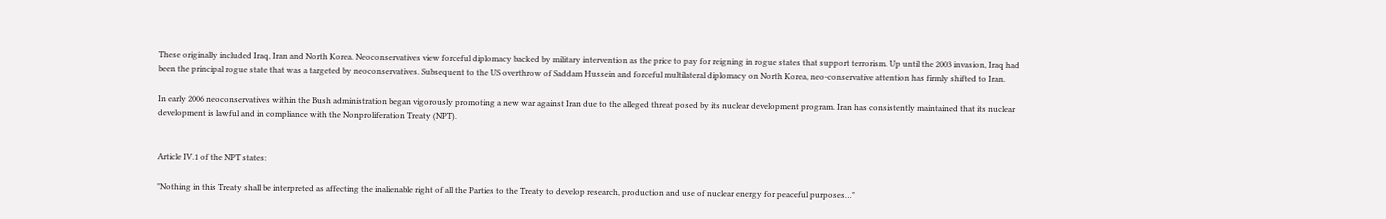These originally included Iraq, Iran and North Korea. Neoconservatives view forceful diplomacy backed by military intervention as the price to pay for reigning in rogue states that support terrorism. Up until the 2003 invasion, Iraq had been the principal rogue state that was a targeted by neoconservatives. Subsequent to the US overthrow of Saddam Hussein and forceful multilateral diplomacy on North Korea, neo-conservative attention has firmly shifted to Iran.

In early 2006 neoconservatives within the Bush administration began vigorously promoting a new war against Iran due to the alleged threat posed by its nuclear development program. Iran has consistently maintained that its nuclear development is lawful and in compliance with the Nonproliferation Treaty (NPT).


Article IV.1 of the NPT states:

"Nothing in this Treaty shall be interpreted as affecting the inalienable right of all the Parties to the Treaty to develop research, production and use of nuclear energy for peaceful purposes…"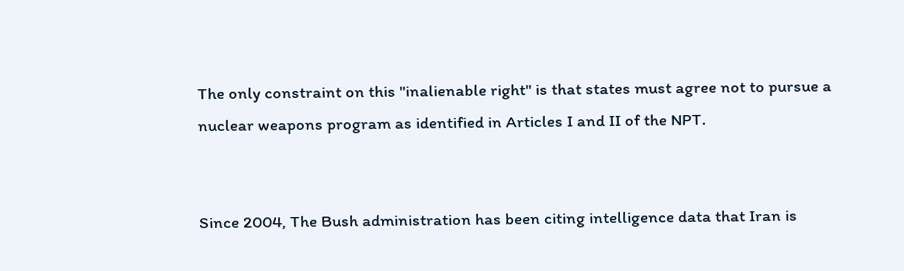The only constraint on this "inalienable right" is that states must agree not to pursue a nuclear weapons program as identified in Articles I and II of the NPT.


Since 2004, The Bush administration has been citing intelligence data that Iran is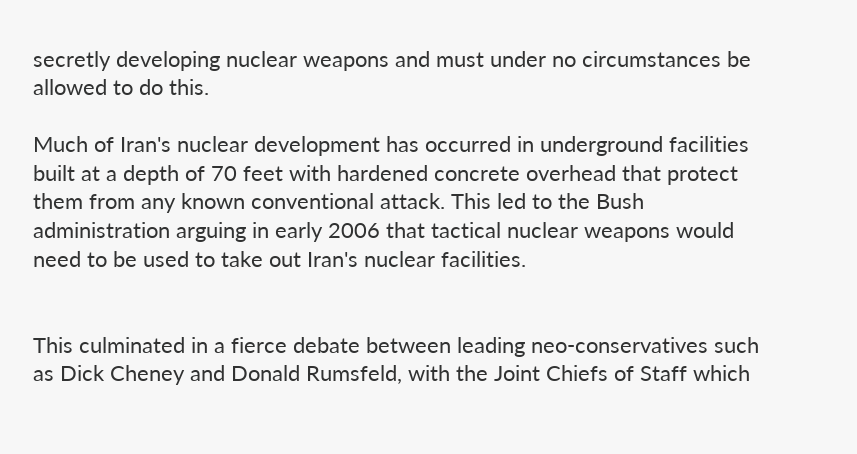secretly developing nuclear weapons and must under no circumstances be allowed to do this.

Much of Iran's nuclear development has occurred in underground facilities built at a depth of 70 feet with hardened concrete overhead that protect them from any known conventional attack. This led to the Bush administration arguing in early 2006 that tactical nuclear weapons would need to be used to take out Iran's nuclear facilities.


This culminated in a fierce debate between leading neo-conservatives such as Dick Cheney and Donald Rumsfeld, with the Joint Chiefs of Staff which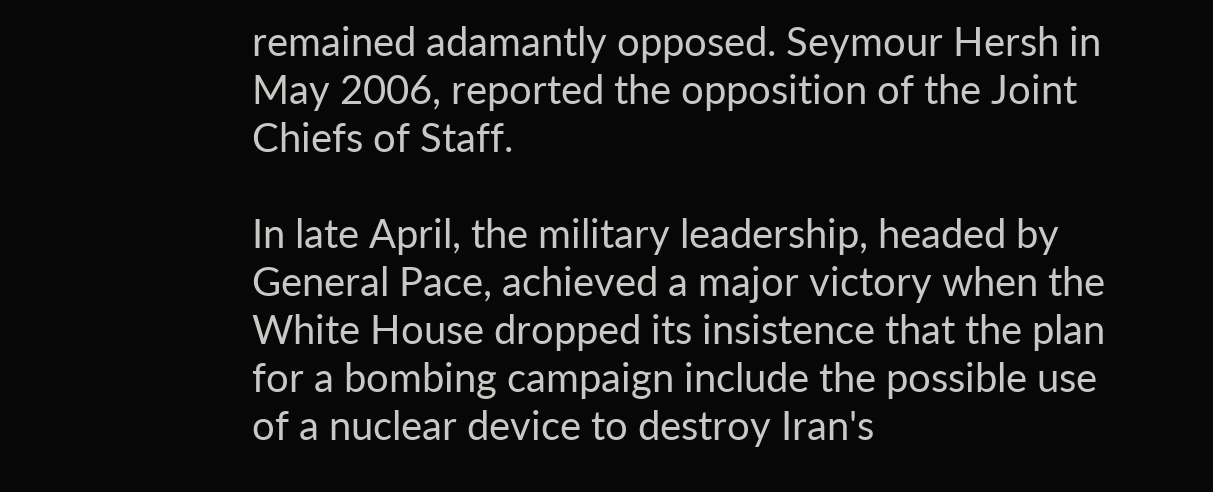remained adamantly opposed. Seymour Hersh in May 2006, reported the opposition of the Joint Chiefs of Staff.

In late April, the military leadership, headed by General Pace, achieved a major victory when the White House dropped its insistence that the plan for a bombing campaign include the possible use of a nuclear device to destroy Iran's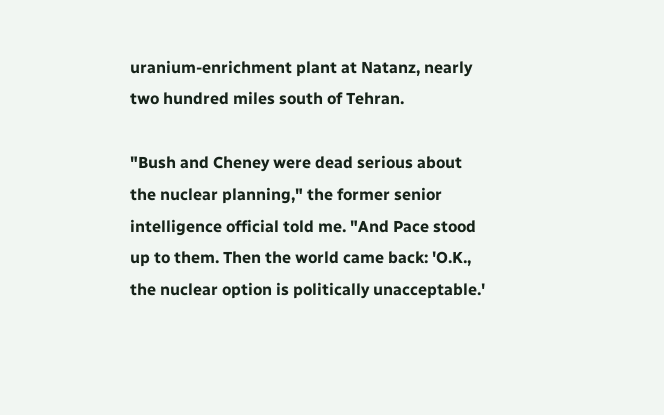uranium-enrichment plant at Natanz, nearly two hundred miles south of Tehran.

"Bush and Cheney were dead serious about the nuclear planning," the former senior intelligence official told me. "And Pace stood up to them. Then the world came back: 'O.K., the nuclear option is politically unacceptable.'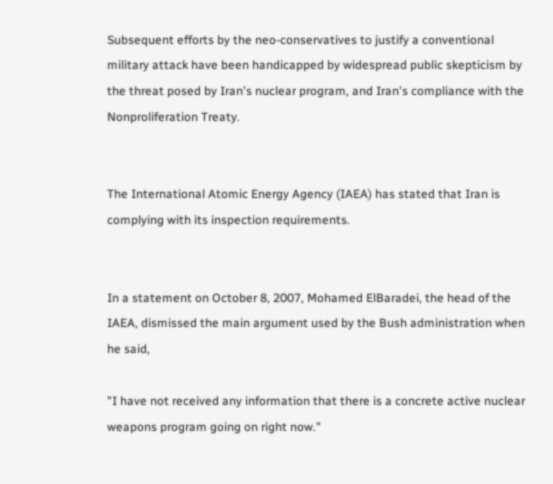Subsequent efforts by the neo-conservatives to justify a conventional military attack have been handicapped by widespread public skepticism by the threat posed by Iran's nuclear program, and Iran's compliance with the Nonproliferation Treaty.


The International Atomic Energy Agency (IAEA) has stated that Iran is complying with its inspection requirements.


In a statement on October 8, 2007, Mohamed ElBaradei, the head of the IAEA, dismissed the main argument used by the Bush administration when he said,

"I have not received any information that there is a concrete active nuclear weapons program going on right now."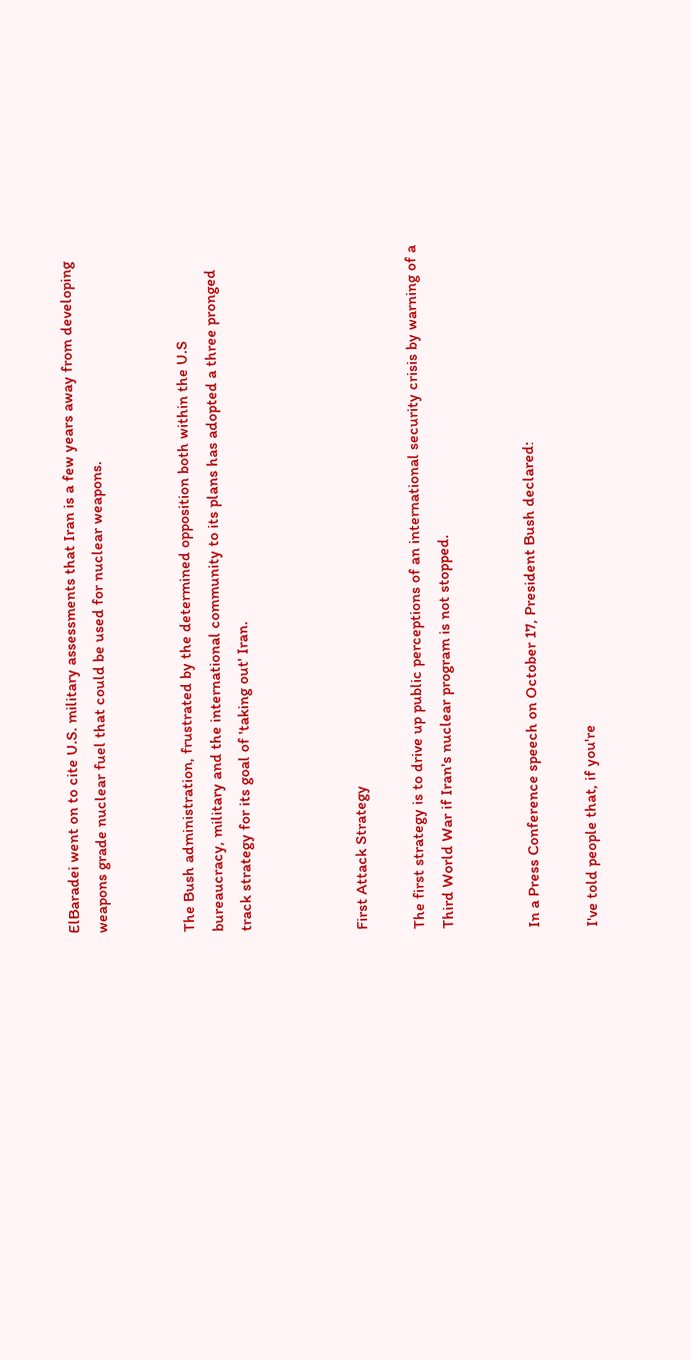ElBaradei went on to cite U.S. military assessments that Iran is a few years away from developing weapons grade nuclear fuel that could be used for nuclear weapons.


The Bush administration, frustrated by the determined opposition both within the U.S bureaucracy, military and the international community to its plans has adopted a three pronged track strategy for its goal of 'taking out' Iran.



First Attack Strategy

The first strategy is to drive up public perceptions of an international security crisis by warning of a Third World War if Iran's nuclear program is not stopped.


In a Press Conference speech on October 17, President Bush declared:

I've told people that, if you're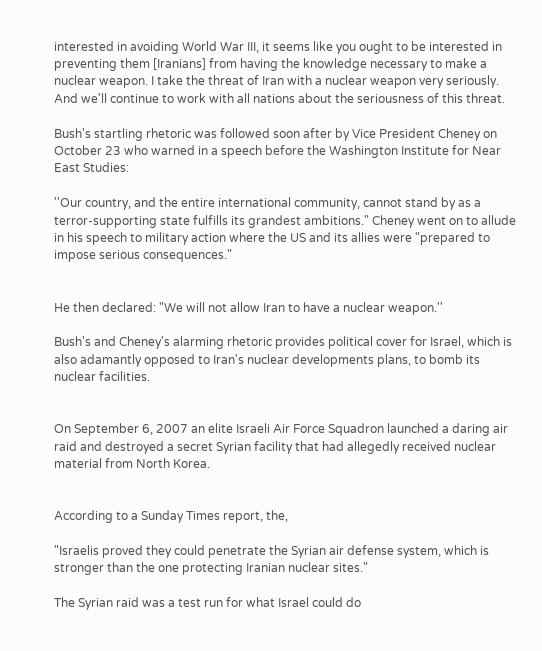interested in avoiding World War III, it seems like you ought to be interested in preventing them [Iranians] from having the knowledge necessary to make a nuclear weapon. I take the threat of Iran with a nuclear weapon very seriously. And we'll continue to work with all nations about the seriousness of this threat.

Bush's startling rhetoric was followed soon after by Vice President Cheney on October 23 who warned in a speech before the Washington Institute for Near East Studies:

''Our country, and the entire international community, cannot stand by as a terror-supporting state fulfills its grandest ambitions." Cheney went on to allude in his speech to military action where the US and its allies were "prepared to impose serious consequences."


He then declared: "We will not allow Iran to have a nuclear weapon.''

Bush's and Cheney's alarming rhetoric provides political cover for Israel, which is also adamantly opposed to Iran's nuclear developments plans, to bomb its nuclear facilities.


On September 6, 2007 an elite Israeli Air Force Squadron launched a daring air raid and destroyed a secret Syrian facility that had allegedly received nuclear material from North Korea.


According to a Sunday Times report, the,

"Israelis proved they could penetrate the Syrian air defense system, which is stronger than the one protecting Iranian nuclear sites."

The Syrian raid was a test run for what Israel could do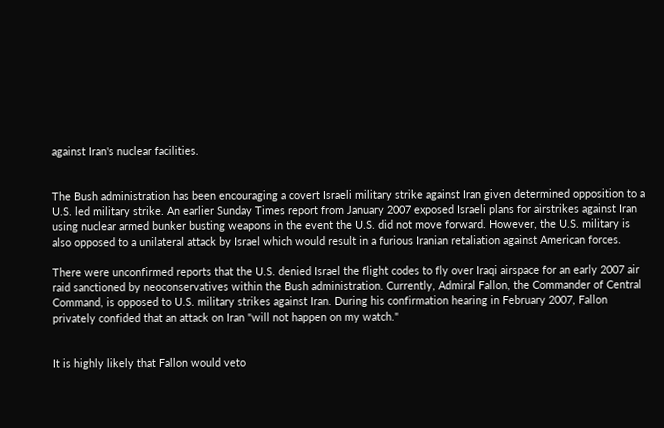against Iran's nuclear facilities.


The Bush administration has been encouraging a covert Israeli military strike against Iran given determined opposition to a U.S. led military strike. An earlier Sunday Times report from January 2007 exposed Israeli plans for airstrikes against Iran using nuclear armed bunker busting weapons in the event the U.S. did not move forward. However, the U.S. military is also opposed to a unilateral attack by Israel which would result in a furious Iranian retaliation against American forces.

There were unconfirmed reports that the U.S. denied Israel the flight codes to fly over Iraqi airspace for an early 2007 air raid sanctioned by neoconservatives within the Bush administration. Currently, Admiral Fallon, the Commander of Central Command, is opposed to U.S. military strikes against Iran. During his confirmation hearing in February 2007, Fallon privately confided that an attack on Iran "will not happen on my watch."


It is highly likely that Fallon would veto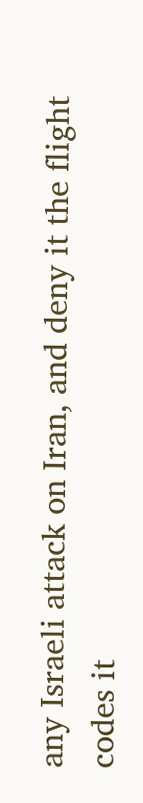any Israeli attack on Iran, and deny it the flight codes it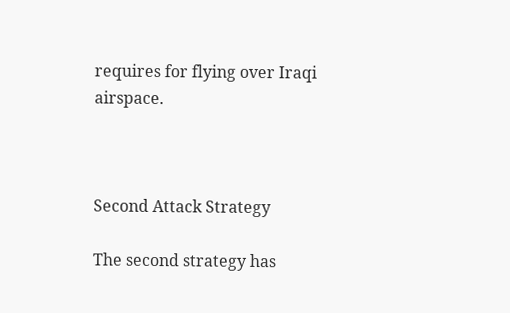requires for flying over Iraqi airspace.



Second Attack Strategy

The second strategy has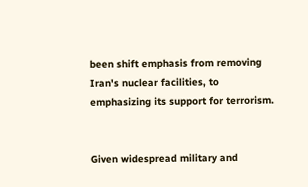been shift emphasis from removing Iran's nuclear facilities, to emphasizing its support for terrorism.


Given widespread military and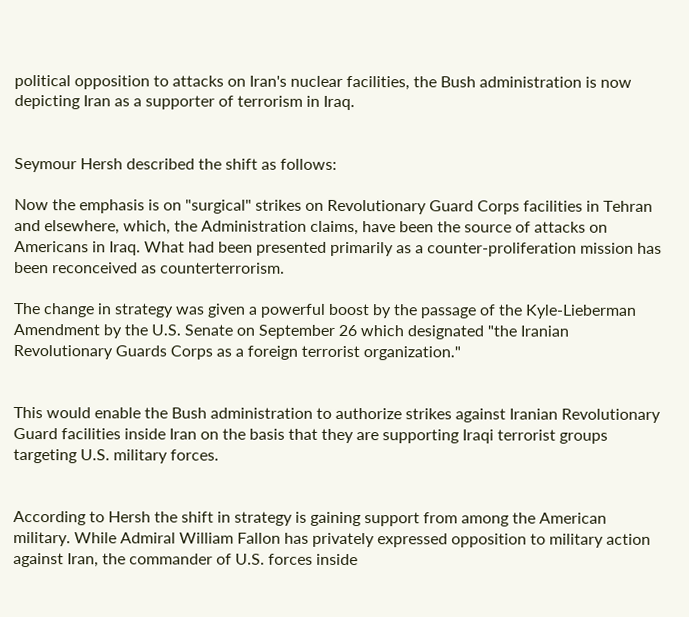political opposition to attacks on Iran's nuclear facilities, the Bush administration is now depicting Iran as a supporter of terrorism in Iraq.


Seymour Hersh described the shift as follows:

Now the emphasis is on "surgical" strikes on Revolutionary Guard Corps facilities in Tehran and elsewhere, which, the Administration claims, have been the source of attacks on Americans in Iraq. What had been presented primarily as a counter-proliferation mission has been reconceived as counterterrorism.

The change in strategy was given a powerful boost by the passage of the Kyle-Lieberman Amendment by the U.S. Senate on September 26 which designated "the Iranian Revolutionary Guards Corps as a foreign terrorist organization."


This would enable the Bush administration to authorize strikes against Iranian Revolutionary Guard facilities inside Iran on the basis that they are supporting Iraqi terrorist groups targeting U.S. military forces.


According to Hersh the shift in strategy is gaining support from among the American military. While Admiral William Fallon has privately expressed opposition to military action against Iran, the commander of U.S. forces inside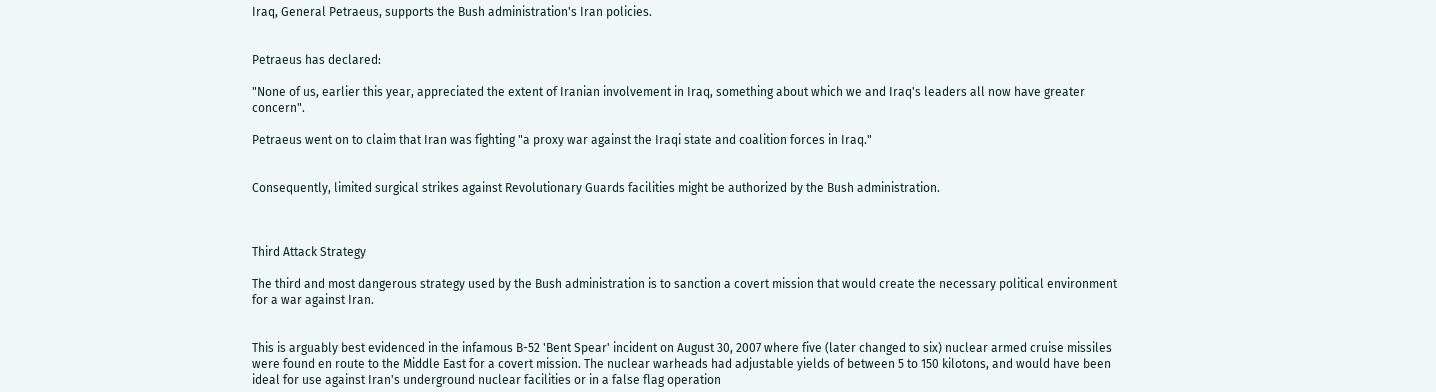Iraq, General Petraeus, supports the Bush administration's Iran policies.


Petraeus has declared:

"None of us, earlier this year, appreciated the extent of Iranian involvement in Iraq, something about which we and Iraq's leaders all now have greater concern".

Petraeus went on to claim that Iran was fighting "a proxy war against the Iraqi state and coalition forces in Iraq."


Consequently, limited surgical strikes against Revolutionary Guards facilities might be authorized by the Bush administration.



Third Attack Strategy

The third and most dangerous strategy used by the Bush administration is to sanction a covert mission that would create the necessary political environment for a war against Iran.


This is arguably best evidenced in the infamous B-52 'Bent Spear' incident on August 30, 2007 where five (later changed to six) nuclear armed cruise missiles were found en route to the Middle East for a covert mission. The nuclear warheads had adjustable yields of between 5 to 150 kilotons, and would have been ideal for use against Iran's underground nuclear facilities or in a false flag operation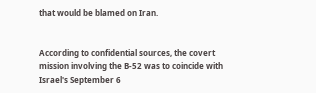that would be blamed on Iran.


According to confidential sources, the covert mission involving the B-52 was to coincide with Israel's September 6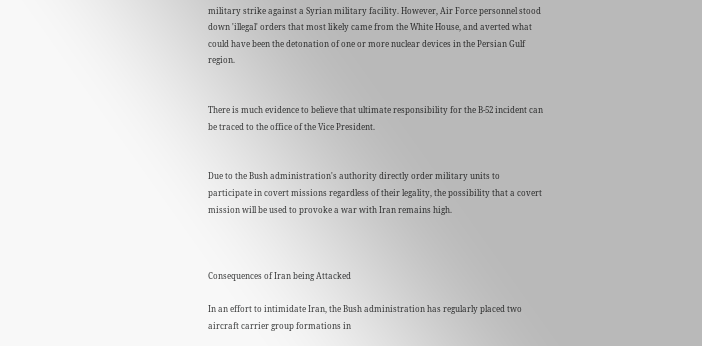military strike against a Syrian military facility. However, Air Force personnel stood down 'illegal' orders that most likely came from the White House, and averted what could have been the detonation of one or more nuclear devices in the Persian Gulf region.


There is much evidence to believe that ultimate responsibility for the B-52 incident can be traced to the office of the Vice President.


Due to the Bush administration's authority directly order military units to participate in covert missions regardless of their legality, the possibility that a covert mission will be used to provoke a war with Iran remains high.



Consequences of Iran being Attacked

In an effort to intimidate Iran, the Bush administration has regularly placed two aircraft carrier group formations in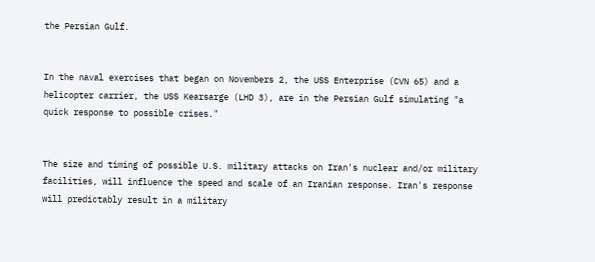the Persian Gulf.


In the naval exercises that began on Novembers 2, the USS Enterprise (CVN 65) and a helicopter carrier, the USS Kearsarge (LHD 3), are in the Persian Gulf simulating "a quick response to possible crises."


The size and timing of possible U.S. military attacks on Iran's nuclear and/or military facilities, will influence the speed and scale of an Iranian response. Iran's response will predictably result in a military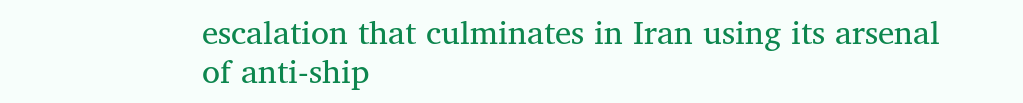escalation that culminates in Iran using its arsenal of anti-ship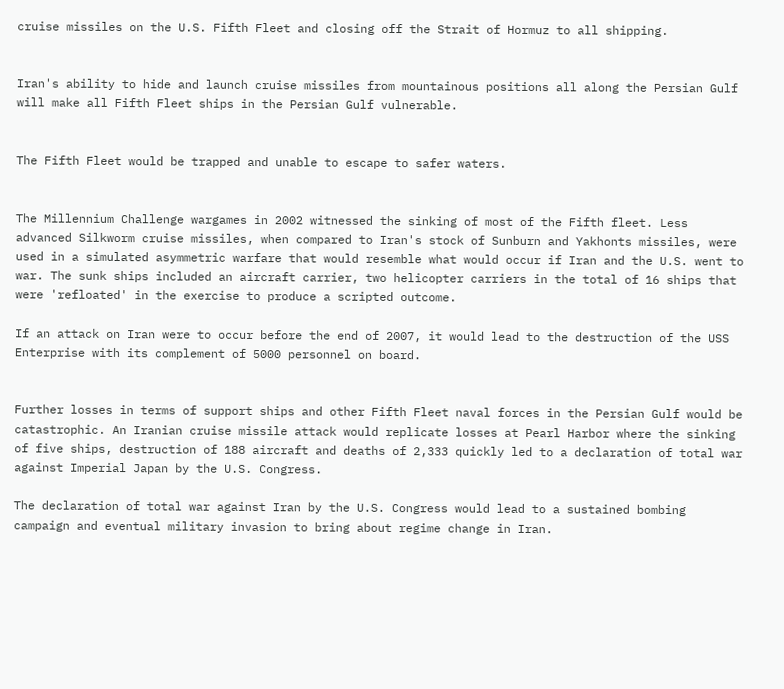cruise missiles on the U.S. Fifth Fleet and closing off the Strait of Hormuz to all shipping.


Iran's ability to hide and launch cruise missiles from mountainous positions all along the Persian Gulf will make all Fifth Fleet ships in the Persian Gulf vulnerable.


The Fifth Fleet would be trapped and unable to escape to safer waters.


The Millennium Challenge wargames in 2002 witnessed the sinking of most of the Fifth fleet. Less advanced Silkworm cruise missiles, when compared to Iran's stock of Sunburn and Yakhonts missiles, were used in a simulated asymmetric warfare that would resemble what would occur if Iran and the U.S. went to war. The sunk ships included an aircraft carrier, two helicopter carriers in the total of 16 ships that were 'refloated' in the exercise to produce a scripted outcome.

If an attack on Iran were to occur before the end of 2007, it would lead to the destruction of the USS Enterprise with its complement of 5000 personnel on board.


Further losses in terms of support ships and other Fifth Fleet naval forces in the Persian Gulf would be catastrophic. An Iranian cruise missile attack would replicate losses at Pearl Harbor where the sinking of five ships, destruction of 188 aircraft and deaths of 2,333 quickly led to a declaration of total war against Imperial Japan by the U.S. Congress.

The declaration of total war against Iran by the U.S. Congress would lead to a sustained bombing campaign and eventual military invasion to bring about regime change in Iran.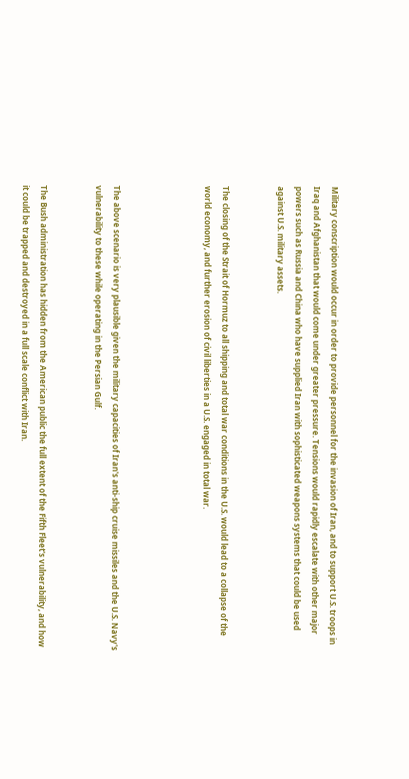Military conscription would occur in order to provide personnel for the invasion of Iran, and to support U.S. troops in Iraq and Afghanistan that would come under greater pressure. Tensions would rapidly escalate with other major powers such as Russia and China who have supplied Iran with sophisticated weapons systems that could be used against U.S. military assets.


The closing of the Strait of Hormuz to all shipping and total war conditions in the U.S. would lead to a collapse of the world economy, and further erosion of civil liberties in a U.S. engaged in total war.




The above scenario is very plausible given the military capacities of Iran's anti-ship cruise missiles and the U.S. Navy's vulnerability to these while operating in the Persian Gulf.


The Bush administration has hidden from the American public the full extent of the Fifth Fleet's vulnerability, and how it could be trapped and destroyed in a full scale conflict with Iran.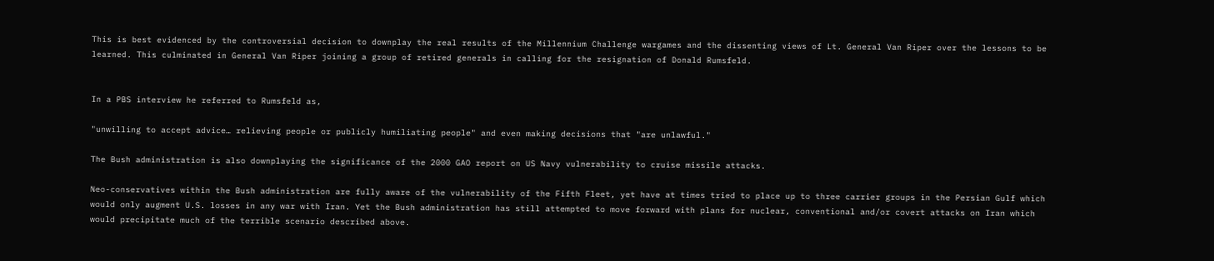This is best evidenced by the controversial decision to downplay the real results of the Millennium Challenge wargames and the dissenting views of Lt. General Van Riper over the lessons to be learned. This culminated in General Van Riper joining a group of retired generals in calling for the resignation of Donald Rumsfeld.


In a PBS interview he referred to Rumsfeld as,

"unwilling to accept advice… relieving people or publicly humiliating people" and even making decisions that "are unlawful."

The Bush administration is also downplaying the significance of the 2000 GAO report on US Navy vulnerability to cruise missile attacks.

Neo-conservatives within the Bush administration are fully aware of the vulnerability of the Fifth Fleet, yet have at times tried to place up to three carrier groups in the Persian Gulf which would only augment U.S. losses in any war with Iran. Yet the Bush administration has still attempted to move forward with plans for nuclear, conventional and/or covert attacks on Iran which would precipitate much of the terrible scenario described above.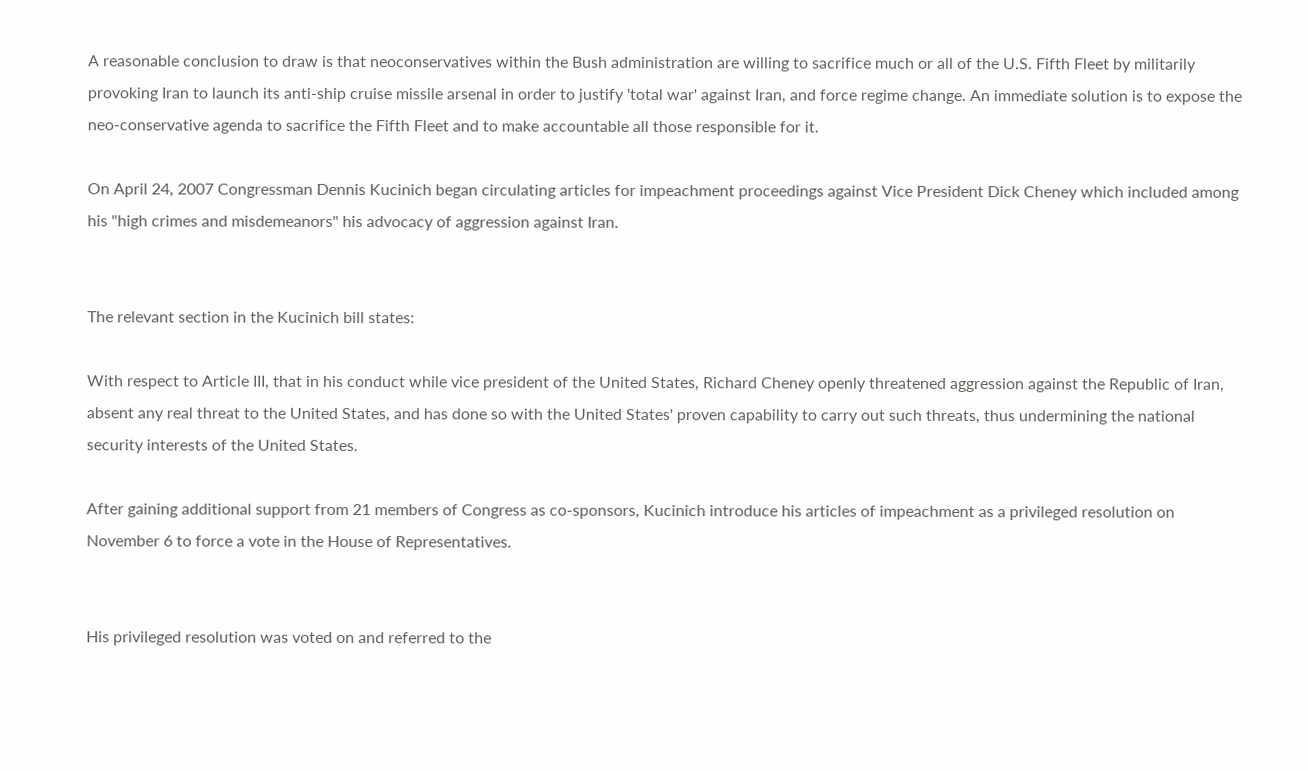A reasonable conclusion to draw is that neoconservatives within the Bush administration are willing to sacrifice much or all of the U.S. Fifth Fleet by militarily provoking Iran to launch its anti-ship cruise missile arsenal in order to justify 'total war' against Iran, and force regime change. An immediate solution is to expose the neo-conservative agenda to sacrifice the Fifth Fleet and to make accountable all those responsible for it.

On April 24, 2007 Congressman Dennis Kucinich began circulating articles for impeachment proceedings against Vice President Dick Cheney which included among his "high crimes and misdemeanors" his advocacy of aggression against Iran.


The relevant section in the Kucinich bill states:

With respect to Article III, that in his conduct while vice president of the United States, Richard Cheney openly threatened aggression against the Republic of Iran, absent any real threat to the United States, and has done so with the United States' proven capability to carry out such threats, thus undermining the national security interests of the United States.

After gaining additional support from 21 members of Congress as co-sponsors, Kucinich introduce his articles of impeachment as a privileged resolution on November 6 to force a vote in the House of Representatives.


His privileged resolution was voted on and referred to the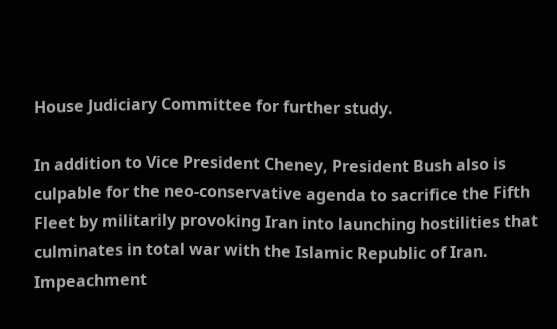House Judiciary Committee for further study.

In addition to Vice President Cheney, President Bush also is culpable for the neo-conservative agenda to sacrifice the Fifth Fleet by militarily provoking Iran into launching hostilities that culminates in total war with the Islamic Republic of Iran. Impeachment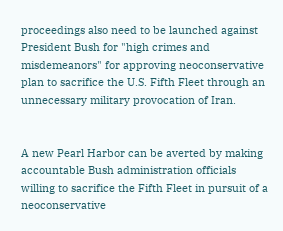proceedings also need to be launched against President Bush for "high crimes and misdemeanors" for approving neoconservative plan to sacrifice the U.S. Fifth Fleet through an unnecessary military provocation of Iran.


A new Pearl Harbor can be averted by making accountable Bush administration officials willing to sacrifice the Fifth Fleet in pursuit of a neoconservative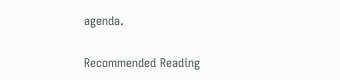agenda.


Recommended Reading